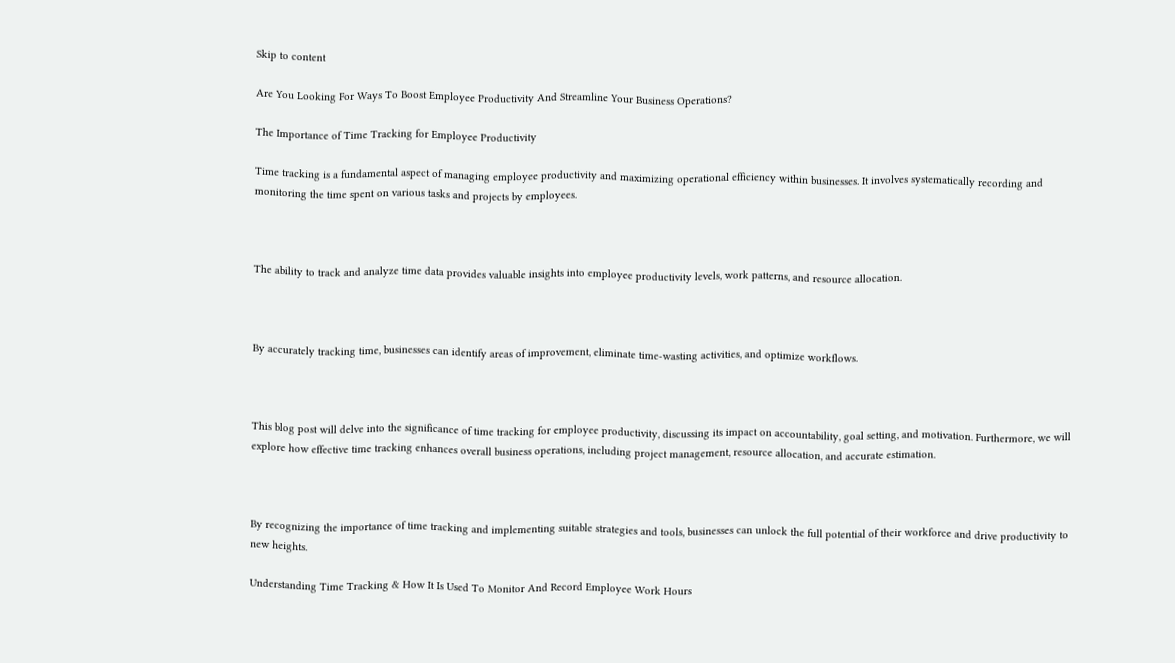Skip to content

Are You Looking For Ways To Boost Employee Productivity And Streamline Your Business Operations?

The Importance of Time Tracking for Employee Productivity

Time tracking is a fundamental aspect of managing employee productivity and maximizing operational efficiency within businesses. It involves systematically recording and monitoring the time spent on various tasks and projects by employees.



The ability to track and analyze time data provides valuable insights into employee productivity levels, work patterns, and resource allocation.



By accurately tracking time, businesses can identify areas of improvement, eliminate time-wasting activities, and optimize workflows.



This blog post will delve into the significance of time tracking for employee productivity, discussing its impact on accountability, goal setting, and motivation. Furthermore, we will explore how effective time tracking enhances overall business operations, including project management, resource allocation, and accurate estimation.



By recognizing the importance of time tracking and implementing suitable strategies and tools, businesses can unlock the full potential of their workforce and drive productivity to new heights.

Understanding Time Tracking & How It Is Used To Monitor And Record Employee Work Hours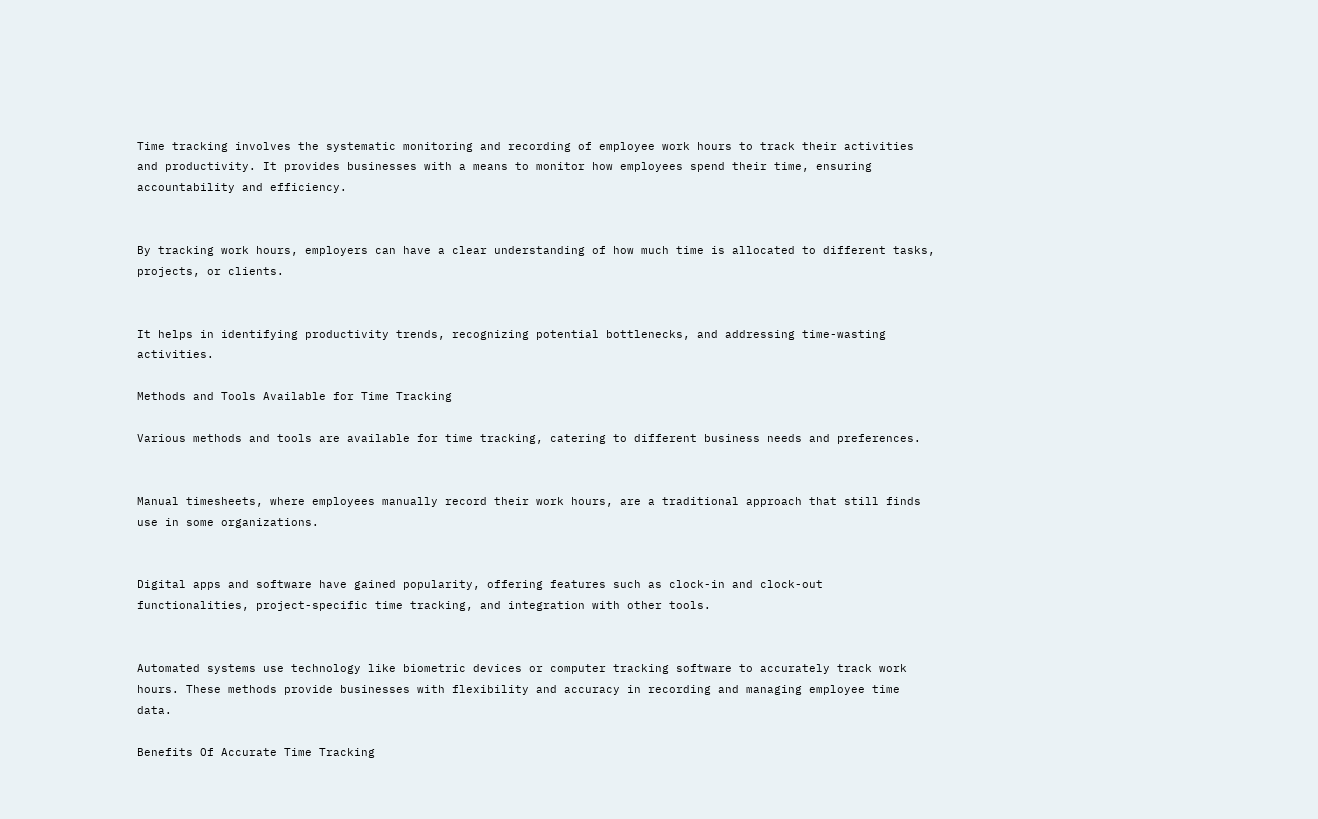Time tracking involves the systematic monitoring and recording of employee work hours to track their activities and productivity. It provides businesses with a means to monitor how employees spend their time, ensuring accountability and efficiency.


By tracking work hours, employers can have a clear understanding of how much time is allocated to different tasks, projects, or clients.


It helps in identifying productivity trends, recognizing potential bottlenecks, and addressing time-wasting activities.

Methods and Tools Available for Time Tracking

Various methods and tools are available for time tracking, catering to different business needs and preferences.


Manual timesheets, where employees manually record their work hours, are a traditional approach that still finds use in some organizations.


Digital apps and software have gained popularity, offering features such as clock-in and clock-out functionalities, project-specific time tracking, and integration with other tools.


Automated systems use technology like biometric devices or computer tracking software to accurately track work hours. These methods provide businesses with flexibility and accuracy in recording and managing employee time data.

Benefits Of Accurate Time Tracking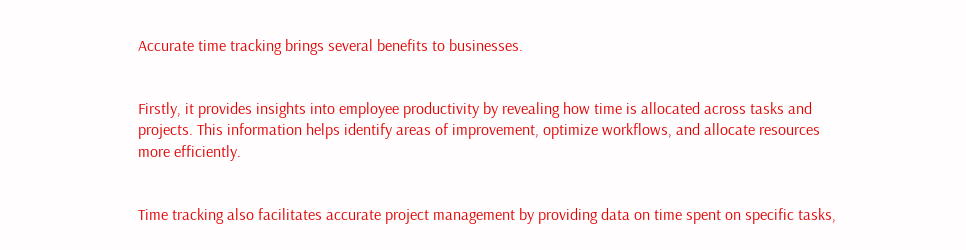Accurate time tracking brings several benefits to businesses.


Firstly, it provides insights into employee productivity by revealing how time is allocated across tasks and projects. This information helps identify areas of improvement, optimize workflows, and allocate resources more efficiently.


Time tracking also facilitates accurate project management by providing data on time spent on specific tasks,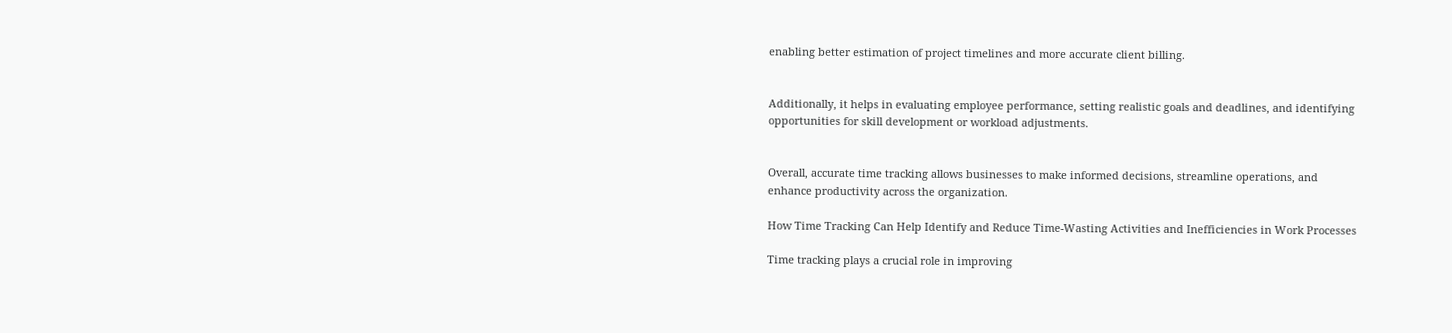enabling better estimation of project timelines and more accurate client billing.


Additionally, it helps in evaluating employee performance, setting realistic goals and deadlines, and identifying opportunities for skill development or workload adjustments.


Overall, accurate time tracking allows businesses to make informed decisions, streamline operations, and enhance productivity across the organization.

How Time Tracking Can Help Identify and Reduce Time-Wasting Activities and Inefficiencies in Work Processes

Time tracking plays a crucial role in improving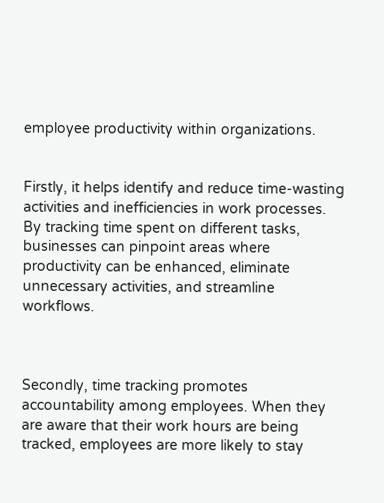employee productivity within organizations.


Firstly, it helps identify and reduce time-wasting activities and inefficiencies in work processes. By tracking time spent on different tasks, businesses can pinpoint areas where productivity can be enhanced, eliminate unnecessary activities, and streamline workflows.



Secondly, time tracking promotes accountability among employees. When they are aware that their work hours are being tracked, employees are more likely to stay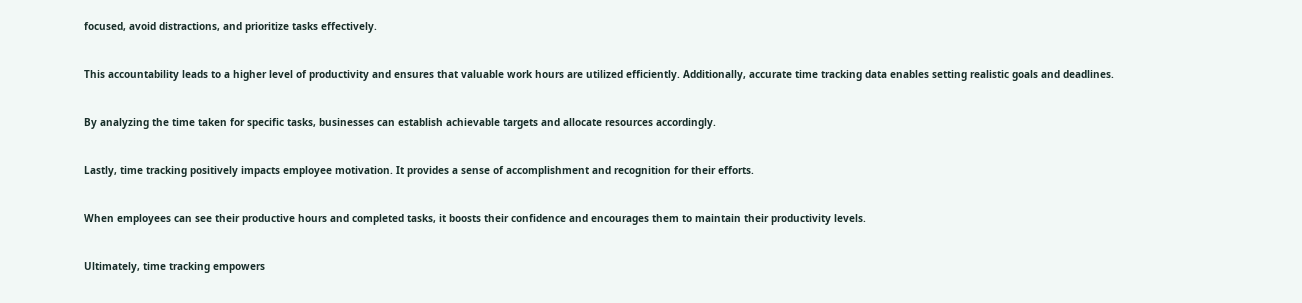focused, avoid distractions, and prioritize tasks effectively.


This accountability leads to a higher level of productivity and ensures that valuable work hours are utilized efficiently. Additionally, accurate time tracking data enables setting realistic goals and deadlines.


By analyzing the time taken for specific tasks, businesses can establish achievable targets and allocate resources accordingly.


Lastly, time tracking positively impacts employee motivation. It provides a sense of accomplishment and recognition for their efforts.


When employees can see their productive hours and completed tasks, it boosts their confidence and encourages them to maintain their productivity levels.


Ultimately, time tracking empowers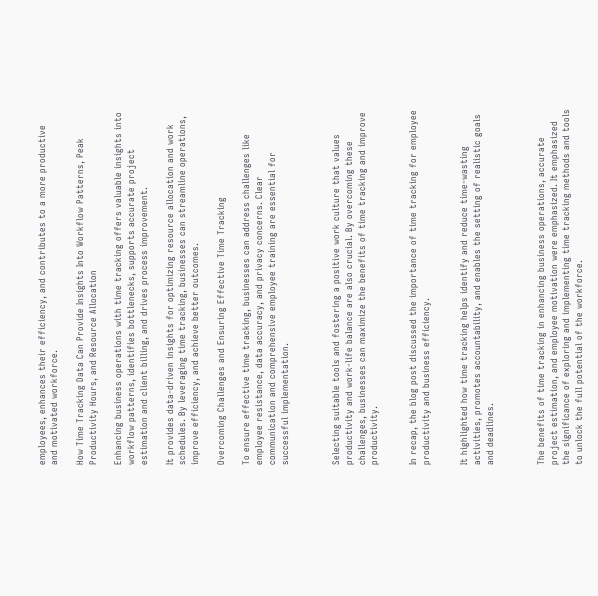employees, enhances their efficiency, and contributes to a more productive and motivated workforce.

How Time Tracking Data Can Provide Insights Into Workflow Patterns, Peak Productivity Hours, and Resource Allocation

Enhancing business operations with time tracking offers valuable insights into workflow patterns, identifies bottlenecks, supports accurate project estimation and client billing, and drives process improvement.

It provides data-driven insights for optimizing resource allocation and work schedules. By leveraging time tracking, businesses can streamline operations, improve efficiency, and achieve better outcomes.

Overcoming Challenges and Ensuring Effective Time Tracking

To ensure effective time tracking, businesses can address challenges like employee resistance, data accuracy, and privacy concerns. Clear communication and comprehensive employee training are essential for successful implementation.



Selecting suitable tools and fostering a positive work culture that values productivity and work-life balance are also crucial. By overcoming these challenges, businesses can maximize the benefits of time tracking and improve productivity.


In recap, the blog post discussed the importance of time tracking for employee productivity and business efficiency.


It highlighted how time tracking helps identify and reduce time-wasting activities, promotes accountability, and enables the setting of realistic goals and deadlines.



The benefits of time tracking in enhancing business operations, accurate project estimation, and employee motivation were emphasized. It emphasized the significance of exploring and implementing time tracking methods and tools to unlock the full potential of the workforce.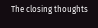The closing thoughts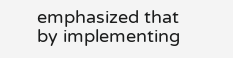emphasized that by implementing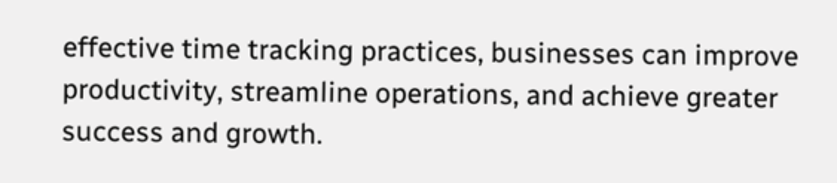effective time tracking practices, businesses can improve productivity, streamline operations, and achieve greater success and growth.